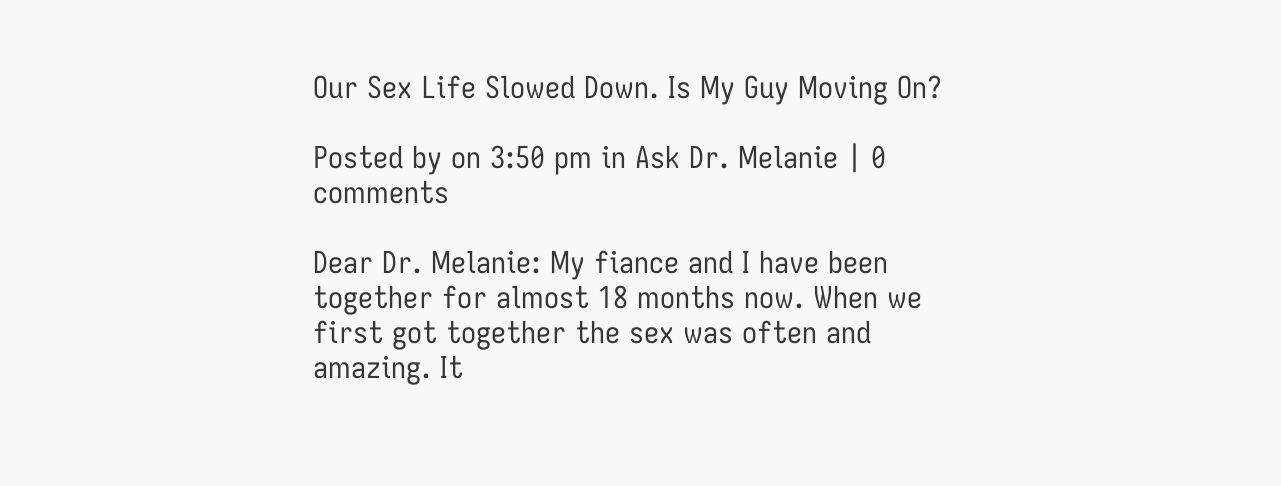Our Sex Life Slowed Down. Is My Guy Moving On?

Posted by on 3:50 pm in Ask Dr. Melanie | 0 comments

Dear Dr. Melanie: My fiance and I have been together for almost 18 months now. When we first got together the sex was often and amazing. It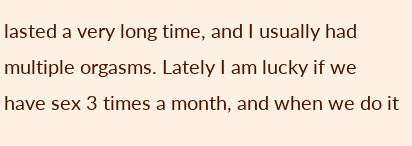lasted a very long time, and I usually had multiple orgasms. Lately I am lucky if we have sex 3 times a month, and when we do it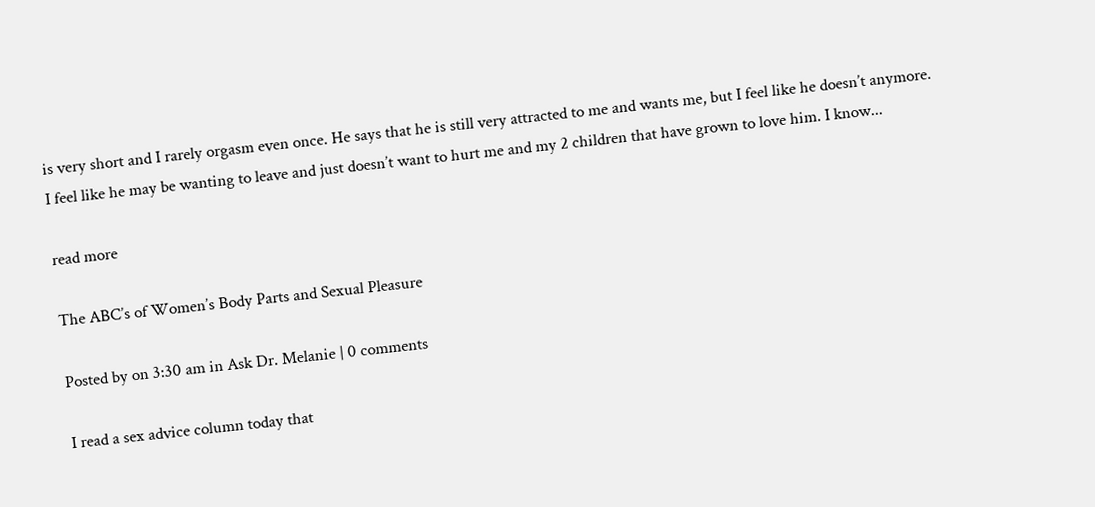is very short and I rarely orgasm even once. He says that he is still very attracted to me and wants me, but I feel like he doesn’t anymore. I feel like he may be wanting to leave and just doesn’t want to hurt me and my 2 children that have grown to love him. I know...

read more

The ABC’s of Women’s Body Parts and Sexual Pleasure

Posted by on 3:30 am in Ask Dr. Melanie | 0 comments

I read a sex advice column today that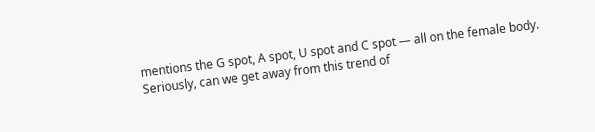mentions the G spot, A spot, U spot and C spot — all on the female body. Seriously, can we get away from this trend of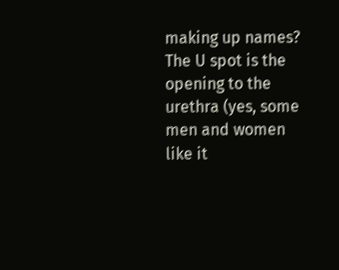making up names? The U spot is the opening to the urethra (yes, some men and women like it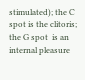stimulated); the C spot is the clitoris; the G spot  is an internal pleasure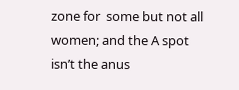zone for  some but not all women; and the A spot isn’t the anus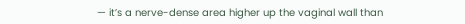— it’s a nerve-dense area higher up the vaginal wall than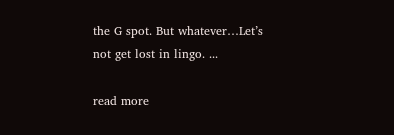the G spot. But whatever…Let’s not get lost in lingo. ...

read more